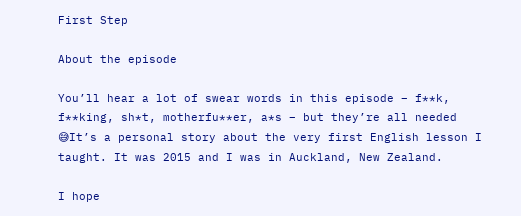First Step

About the episode

You’ll hear a lot of swear words in this episode – f**k, f**king, sh*t, motherfu**er, a*s – but they’re all needed 😅It’s a personal story about the very first English lesson I taught. It was 2015 and I was in Auckland, New Zealand.

I hope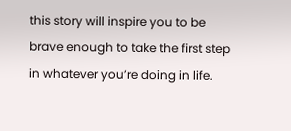this story will inspire you to be brave enough to take the first step in whatever you’re doing in life.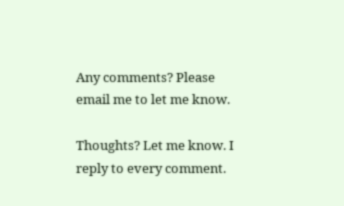Any comments? Please email me to let me know.

Thoughts? Let me know. I reply to every comment.